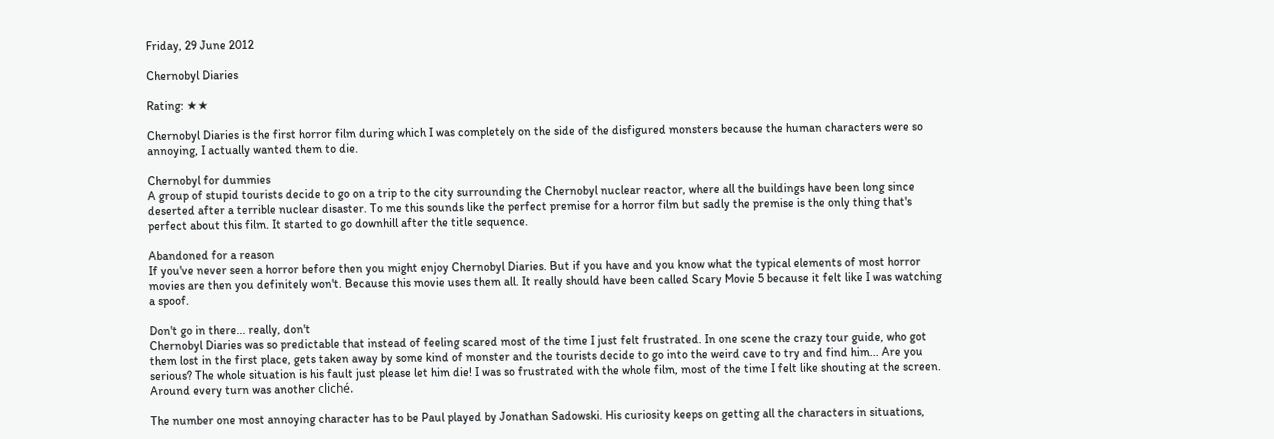Friday, 29 June 2012

Chernobyl Diaries

Rating: ★★

Chernobyl Diaries is the first horror film during which I was completely on the side of the disfigured monsters because the human characters were so annoying, I actually wanted them to die.

Chernobyl for dummies
A group of stupid tourists decide to go on a trip to the city surrounding the Chernobyl nuclear reactor, where all the buildings have been long since deserted after a terrible nuclear disaster. To me this sounds like the perfect premise for a horror film but sadly the premise is the only thing that's perfect about this film. It started to go downhill after the title sequence.

Abandoned for a reason
If you've never seen a horror before then you might enjoy Chernobyl Diaries. But if you have and you know what the typical elements of most horror movies are then you definitely won't. Because this movie uses them all. It really should have been called Scary Movie 5 because it felt like I was watching a spoof.

Don't go in there... really, don't
Chernobyl Diaries was so predictable that instead of feeling scared most of the time I just felt frustrated. In one scene the crazy tour guide, who got them lost in the first place, gets taken away by some kind of monster and the tourists decide to go into the weird cave to try and find him... Are you serious? The whole situation is his fault just please let him die! I was so frustrated with the whole film, most of the time I felt like shouting at the screen. Around every turn was another cliché.

The number one most annoying character has to be Paul played by Jonathan Sadowski. His curiosity keeps on getting all the characters in situations,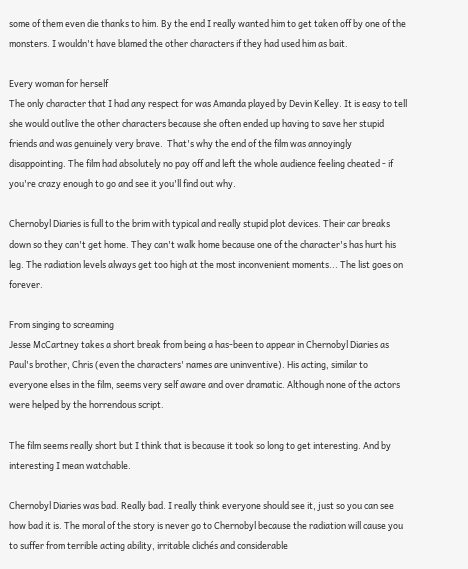some of them even die thanks to him. By the end I really wanted him to get taken off by one of the monsters. I wouldn't have blamed the other characters if they had used him as bait.

Every woman for herself
The only character that I had any respect for was Amanda played by Devin Kelley. It is easy to tell she would outlive the other characters because she often ended up having to save her stupid friends and was genuinely very brave.  That's why the end of the film was annoyingly disappointing. The film had absolutely no pay off and left the whole audience feeling cheated - if you're crazy enough to go and see it you'll find out why.

Chernobyl Diaries is full to the brim with typical and really stupid plot devices. Their car breaks down so they can't get home. They can't walk home because one of the character's has hurt his leg. The radiation levels always get too high at the most inconvenient moments... The list goes on forever.

From singing to screaming
Jesse McCartney takes a short break from being a has-been to appear in Chernobyl Diaries as Paul's brother, Chris (even the characters' names are uninventive). His acting, similar to everyone elses in the film, seems very self aware and over dramatic. Although none of the actors were helped by the horrendous script.

The film seems really short but I think that is because it took so long to get interesting. And by interesting I mean watchable.

Chernobyl Diaries was bad. Really bad. I really think everyone should see it, just so you can see how bad it is. The moral of the story is never go to Chernobyl because the radiation will cause you to suffer from terrible acting ability, irritable clichés and considerable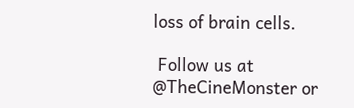loss of brain cells.

 Follow us at @TheCineMonster or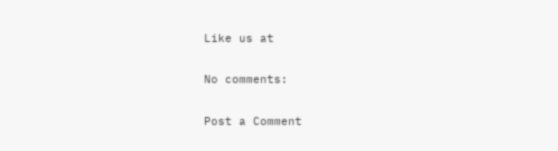Like us at

No comments:

Post a Comment